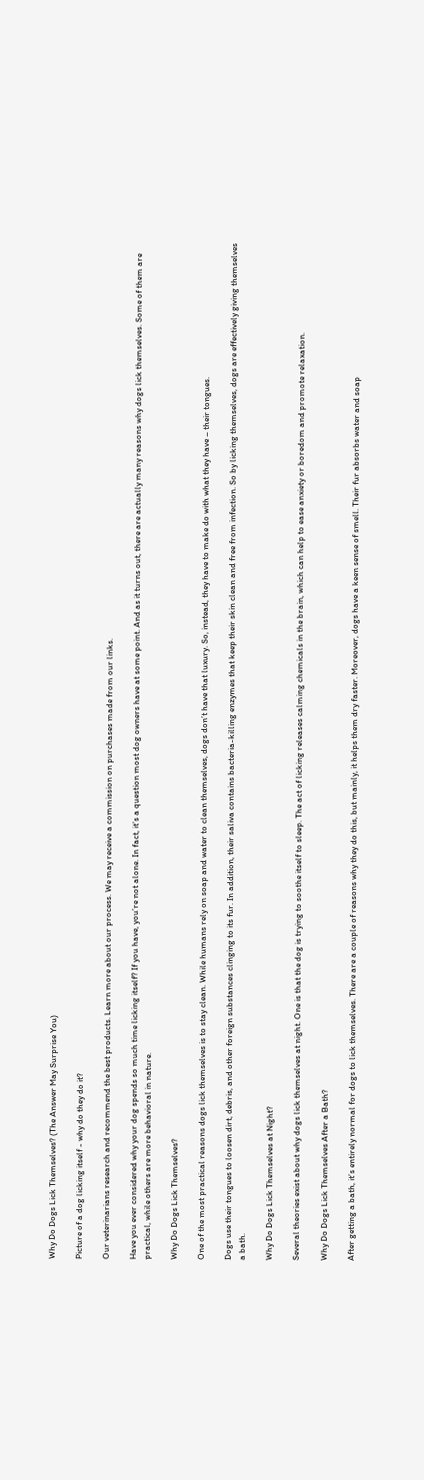Why Do Dogs Lick Themselves? (The Answer May Surprise You)

Picture of a dog licking itself - why do they do it?

Our veterinarians research and recommend the best products. Learn more about our process. We may receive a commission on purchases made from our links.

Have you ever considered why your dog spends so much time licking itself? If you have, you’re not alone. In fact, it’s a question most dog owners have at some point. And as it turns out, there are actually many reasons why dogs lick themselves. Some of them are practical, while others are more behavioral in nature.

Why Do Dogs Lick Themselves?

One of the most practical reasons dogs lick themselves is to stay clean. While humans rely on soap and water to clean themselves, dogs don’t have that luxury. So, instead, they have to make do with what they have – their tongues.

Dogs use their tongues to loosen dirt, debris, and other foreign substances clinging to its fur. In addition, their saliva contains bacteria-killing enzymes that keep their skin clean and free from infection. So by licking themselves, dogs are effectively giving themselves a bath.

Why Do Dogs Lick Themselves at Night?

Several theories exist about why dogs lick themselves at night. One is that the dog is trying to soothe itself to sleep. The act of licking releases calming chemicals in the brain, which can help to ease anxiety or boredom and promote relaxation.

Why Do Dogs Lick Themselves After a Bath?

After getting a bath, it’s entirely normal for dogs to lick themselves. There are a couple of reasons why they do this, but mainly, it helps them dry faster. Moreover, dogs have a keen sense of smell. Their fur absorbs water and soap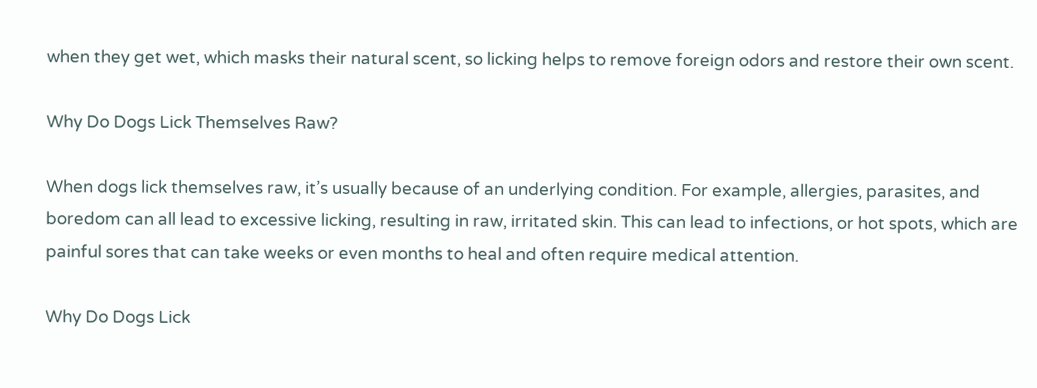when they get wet, which masks their natural scent, so licking helps to remove foreign odors and restore their own scent.

Why Do Dogs Lick Themselves Raw?

When dogs lick themselves raw, it’s usually because of an underlying condition. For example, allergies, parasites, and boredom can all lead to excessive licking, resulting in raw, irritated skin. This can lead to infections, or hot spots, which are painful sores that can take weeks or even months to heal and often require medical attention.

Why Do Dogs Lick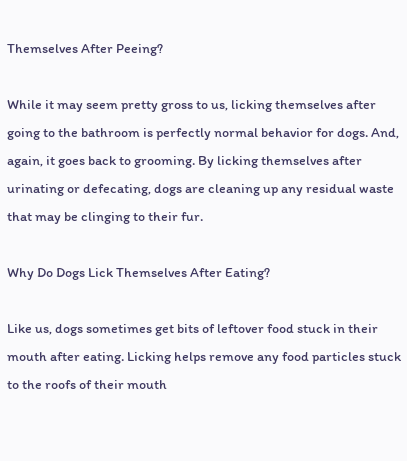Themselves After Peeing?

While it may seem pretty gross to us, licking themselves after going to the bathroom is perfectly normal behavior for dogs. And, again, it goes back to grooming. By licking themselves after urinating or defecating, dogs are cleaning up any residual waste that may be clinging to their fur.

Why Do Dogs Lick Themselves After Eating?

Like us, dogs sometimes get bits of leftover food stuck in their mouth after eating. Licking helps remove any food particles stuck to the roofs of their mouth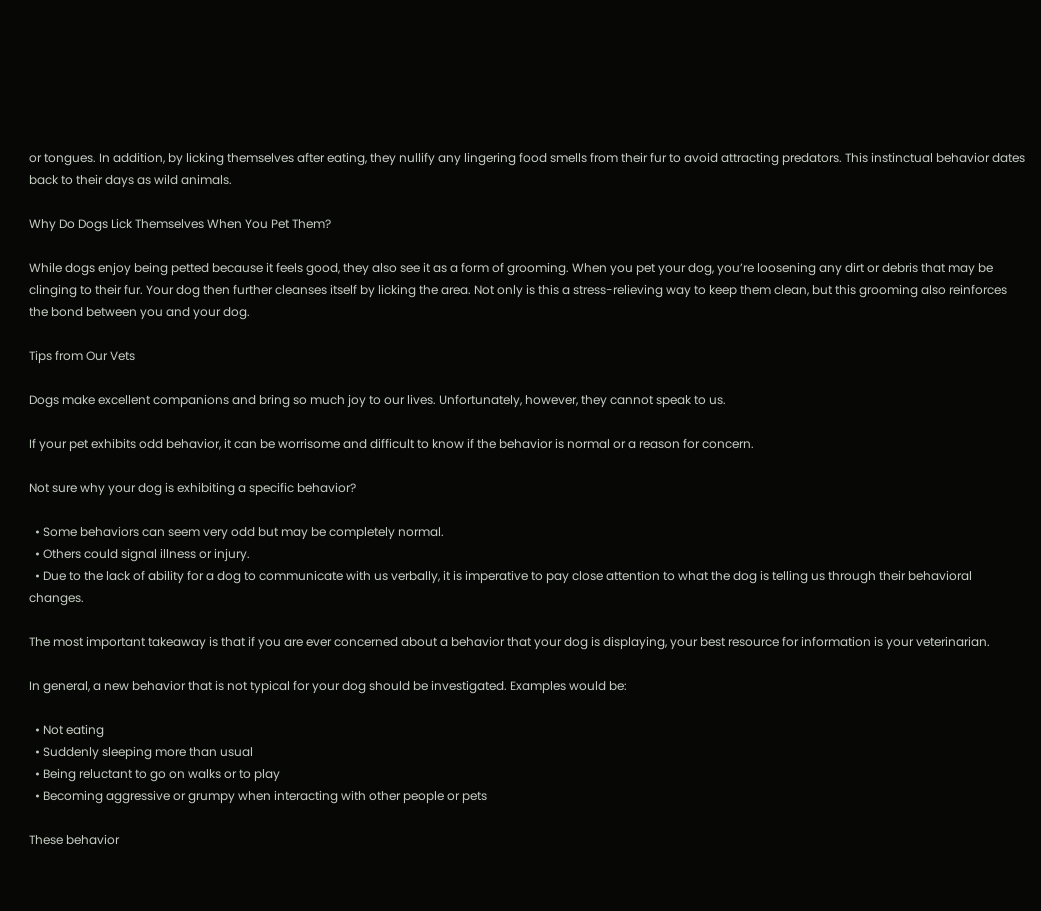or tongues. In addition, by licking themselves after eating, they nullify any lingering food smells from their fur to avoid attracting predators. This instinctual behavior dates back to their days as wild animals.

Why Do Dogs Lick Themselves When You Pet Them?

While dogs enjoy being petted because it feels good, they also see it as a form of grooming. When you pet your dog, you’re loosening any dirt or debris that may be clinging to their fur. Your dog then further cleanses itself by licking the area. Not only is this a stress-relieving way to keep them clean, but this grooming also reinforces the bond between you and your dog.

Tips from Our Vets

Dogs make excellent companions and bring so much joy to our lives. Unfortunately, however, they cannot speak to us.

If your pet exhibits odd behavior, it can be worrisome and difficult to know if the behavior is normal or a reason for concern.

Not sure why your dog is exhibiting a specific behavior?

  • Some behaviors can seem very odd but may be completely normal.
  • Others could signal illness or injury.
  • Due to the lack of ability for a dog to communicate with us verbally, it is imperative to pay close attention to what the dog is telling us through their behavioral changes.

The most important takeaway is that if you are ever concerned about a behavior that your dog is displaying, your best resource for information is your veterinarian.

In general, a new behavior that is not typical for your dog should be investigated. Examples would be:

  • Not eating
  • Suddenly sleeping more than usual
  • Being reluctant to go on walks or to play
  • Becoming aggressive or grumpy when interacting with other people or pets

These behavior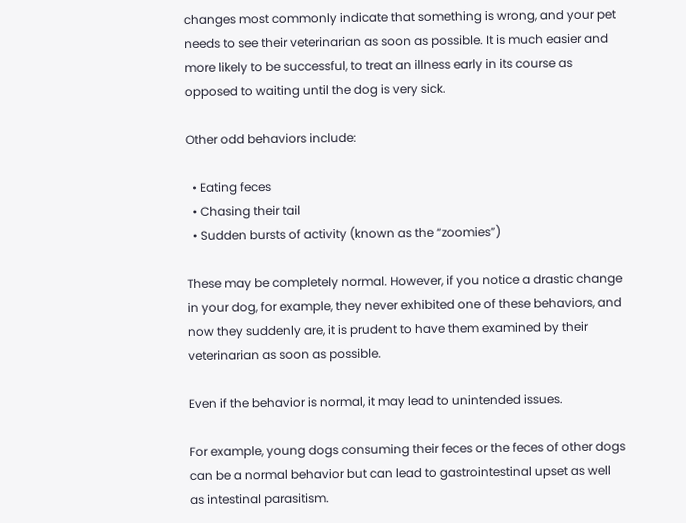changes most commonly indicate that something is wrong, and your pet needs to see their veterinarian as soon as possible. It is much easier and more likely to be successful, to treat an illness early in its course as opposed to waiting until the dog is very sick.

Other odd behaviors include:

  • Eating feces
  • Chasing their tail
  • Sudden bursts of activity (known as the “zoomies”)

These may be completely normal. However, if you notice a drastic change in your dog, for example, they never exhibited one of these behaviors, and now they suddenly are, it is prudent to have them examined by their veterinarian as soon as possible.

Even if the behavior is normal, it may lead to unintended issues.

For example, young dogs consuming their feces or the feces of other dogs can be a normal behavior but can lead to gastrointestinal upset as well as intestinal parasitism.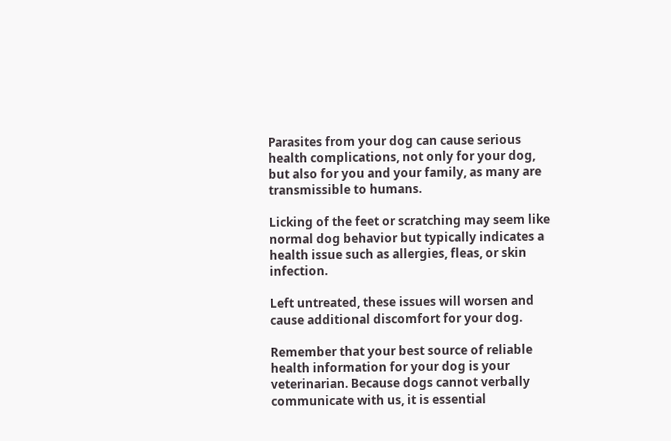Parasites from your dog can cause serious health complications, not only for your dog, but also for you and your family, as many are transmissible to humans.

Licking of the feet or scratching may seem like normal dog behavior but typically indicates a health issue such as allergies, fleas, or skin infection.

Left untreated, these issues will worsen and cause additional discomfort for your dog.

Remember that your best source of reliable health information for your dog is your veterinarian. Because dogs cannot verbally communicate with us, it is essential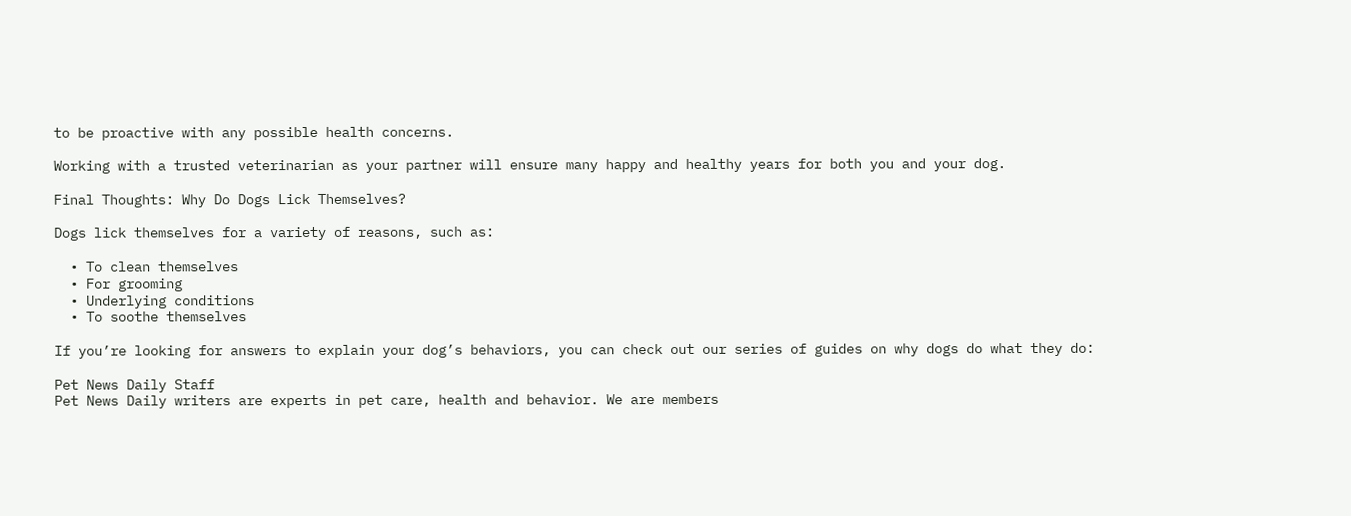to be proactive with any possible health concerns.

Working with a trusted veterinarian as your partner will ensure many happy and healthy years for both you and your dog.

Final Thoughts: Why Do Dogs Lick Themselves?

Dogs lick themselves for a variety of reasons, such as:

  • To clean themselves
  • For grooming
  • Underlying conditions
  • To soothe themselves

If you’re looking for answers to explain your dog’s behaviors, you can check out our series of guides on why dogs do what they do:

Pet News Daily Staff
Pet News Daily writers are experts in pet care, health and behavior. We are members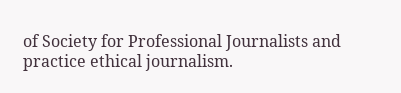of Society for Professional Journalists and practice ethical journalism.